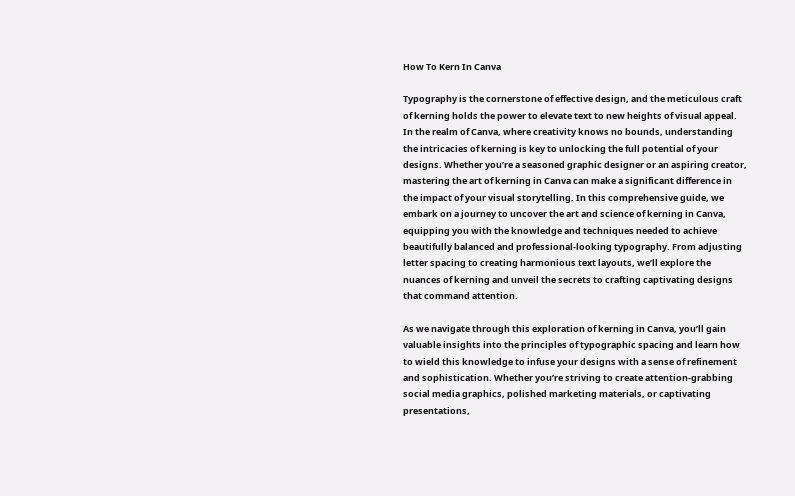How To Kern In Canva

Typography is the cornerstone of effective design, and the meticulous craft of kerning holds the power to elevate text to new heights of visual appeal. In the realm of Canva, where creativity knows no bounds, understanding the intricacies of kerning is key to unlocking the full potential of your designs. Whether you’re a seasoned graphic designer or an aspiring creator, mastering the art of kerning in Canva can make a significant difference in the impact of your visual storytelling. In this comprehensive guide, we embark on a journey to uncover the art and science of kerning in Canva, equipping you with the knowledge and techniques needed to achieve beautifully balanced and professional-looking typography. From adjusting letter spacing to creating harmonious text layouts, we’ll explore the nuances of kerning and unveil the secrets to crafting captivating designs that command attention.

As we navigate through this exploration of kerning in Canva, you’ll gain valuable insights into the principles of typographic spacing and learn how to wield this knowledge to infuse your designs with a sense of refinement and sophistication. Whether you’re striving to create attention-grabbing social media graphics, polished marketing materials, or captivating presentations,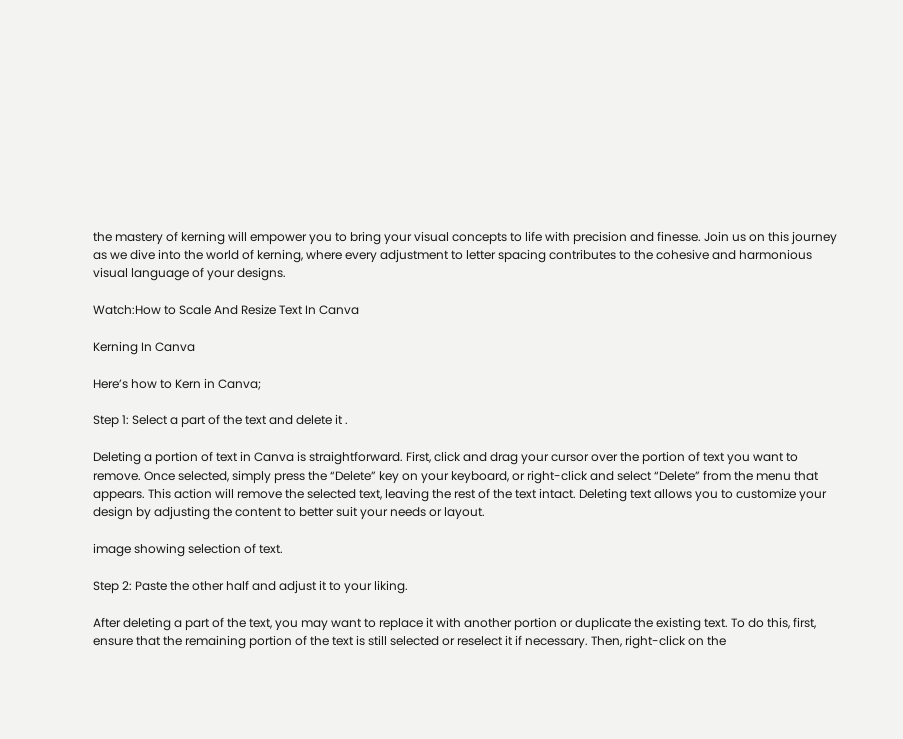the mastery of kerning will empower you to bring your visual concepts to life with precision and finesse. Join us on this journey as we dive into the world of kerning, where every adjustment to letter spacing contributes to the cohesive and harmonious visual language of your designs.

Watch:How to Scale And Resize Text In Canva

Kerning In Canva

Here’s how to Kern in Canva;

Step 1: Select a part of the text and delete it .

Deleting a portion of text in Canva is straightforward. First, click and drag your cursor over the portion of text you want to remove. Once selected, simply press the “Delete” key on your keyboard, or right-click and select “Delete” from the menu that appears. This action will remove the selected text, leaving the rest of the text intact. Deleting text allows you to customize your design by adjusting the content to better suit your needs or layout.

image showing selection of text.

Step 2: Paste the other half and adjust it to your liking.

After deleting a part of the text, you may want to replace it with another portion or duplicate the existing text. To do this, first, ensure that the remaining portion of the text is still selected or reselect it if necessary. Then, right-click on the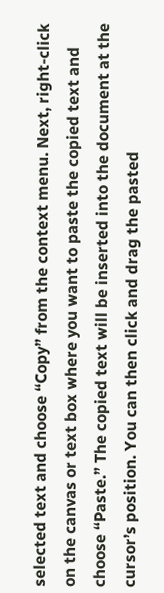selected text and choose “Copy” from the context menu. Next, right-click on the canvas or text box where you want to paste the copied text and choose “Paste.” The copied text will be inserted into the document at the cursor’s position. You can then click and drag the pasted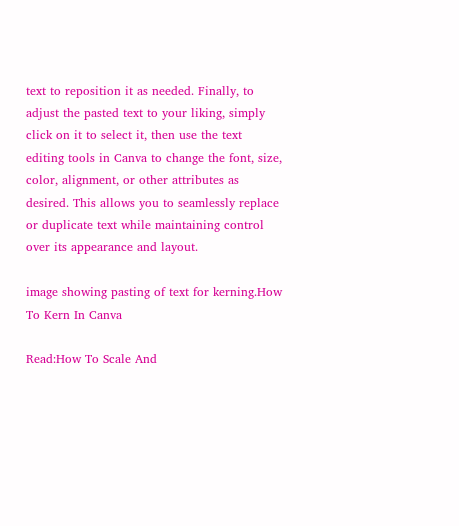text to reposition it as needed. Finally, to adjust the pasted text to your liking, simply click on it to select it, then use the text editing tools in Canva to change the font, size, color, alignment, or other attributes as desired. This allows you to seamlessly replace or duplicate text while maintaining control over its appearance and layout.

image showing pasting of text for kerning.How To Kern In Canva

Read:How To Scale And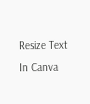Resize Text In Canva